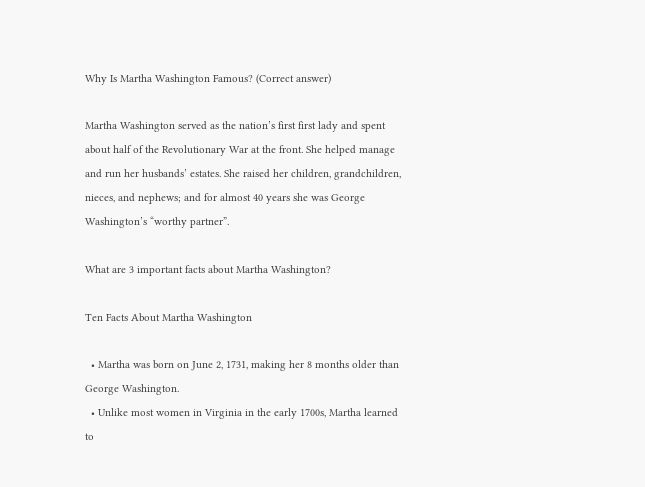Why Is Martha Washington Famous? (Correct answer)

Martha Washington served as the nation’s first first lady and spent about half of the Revolutionary War at the front. She helped manage and run her husbands’ estates. She raised her children, grandchildren, nieces, and nephews; and for almost 40 years she was George Washington’s “worthy partner”.

What are 3 important facts about Martha Washington?

Ten Facts About Martha Washington

  • Martha was born on June 2, 1731, making her 8 months older than George Washington.
  • Unlike most women in Virginia in the early 1700s, Martha learned to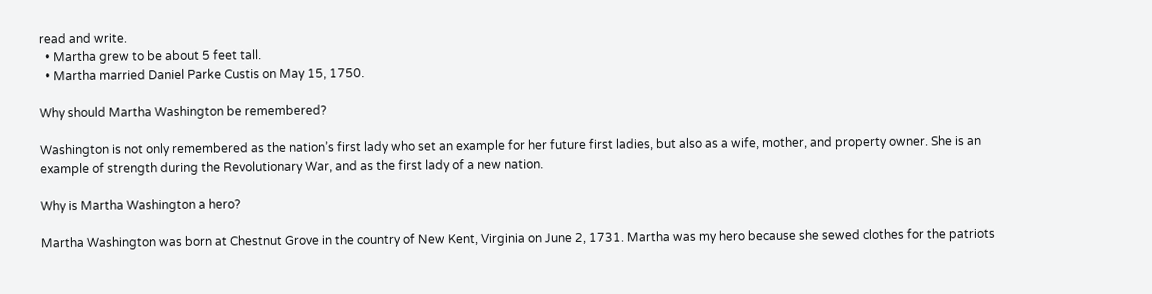read and write.
  • Martha grew to be about 5 feet tall.
  • Martha married Daniel Parke Custis on May 15, 1750.

Why should Martha Washington be remembered?

Washington is not only remembered as the nation’s first lady who set an example for her future first ladies, but also as a wife, mother, and property owner. She is an example of strength during the Revolutionary War, and as the first lady of a new nation.

Why is Martha Washington a hero?

Martha Washington was born at Chestnut Grove in the country of New Kent, Virginia on June 2, 1731. Martha was my hero because she sewed clothes for the patriots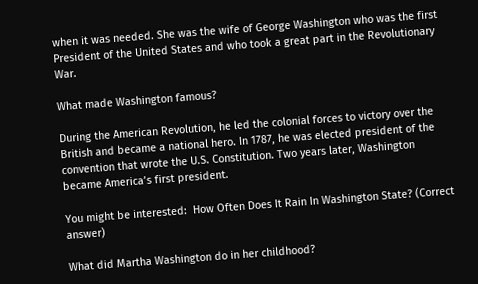when it was needed. She was the wife of George Washington who was the first President of the United States and who took a great part in the Revolutionary War.

What made Washington famous?

During the American Revolution, he led the colonial forces to victory over the British and became a national hero. In 1787, he was elected president of the convention that wrote the U.S. Constitution. Two years later, Washington became America’s first president.

You might be interested:  How Often Does It Rain In Washington State? (Correct answer)

What did Martha Washington do in her childhood?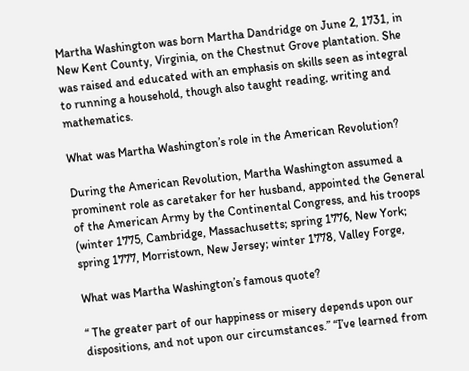Martha Washington was born Martha Dandridge on June 2, 1731, in New Kent County, Virginia, on the Chestnut Grove plantation. She was raised and educated with an emphasis on skills seen as integral to running a household, though also taught reading, writing and mathematics.

What was Martha Washington’s role in the American Revolution?

During the American Revolution, Martha Washington assumed a prominent role as caretaker for her husband, appointed the General of the American Army by the Continental Congress, and his troops (winter 1775, Cambridge, Massachusetts; spring 1776, New York; spring 1777, Morristown, New Jersey; winter 1778, Valley Forge,

What was Martha Washington’s famous quote?

“ The greater part of our happiness or misery depends upon our dispositions, and not upon our circumstances.” “I’ve learned from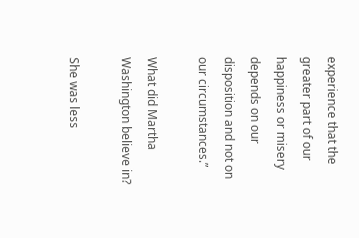experience that the greater part of our happiness or misery depends on our disposition and not on our circumstances.”

What did Martha Washington believe in?

She was less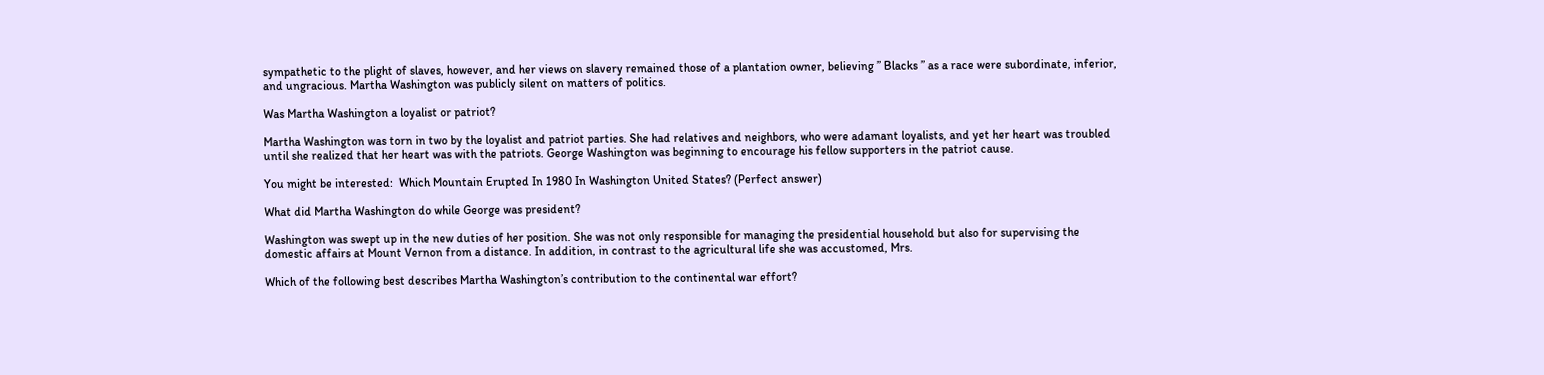sympathetic to the plight of slaves, however, and her views on slavery remained those of a plantation owner, believing ” Blacks ” as a race were subordinate, inferior, and ungracious. Martha Washington was publicly silent on matters of politics.

Was Martha Washington a loyalist or patriot?

Martha Washington was torn in two by the loyalist and patriot parties. She had relatives and neighbors, who were adamant loyalists, and yet her heart was troubled until she realized that her heart was with the patriots. George Washington was beginning to encourage his fellow supporters in the patriot cause.

You might be interested:  Which Mountain Erupted In 1980 In Washington United States? (Perfect answer)

What did Martha Washington do while George was president?

Washington was swept up in the new duties of her position. She was not only responsible for managing the presidential household but also for supervising the domestic affairs at Mount Vernon from a distance. In addition, in contrast to the agricultural life she was accustomed, Mrs.

Which of the following best describes Martha Washington’s contribution to the continental war effort?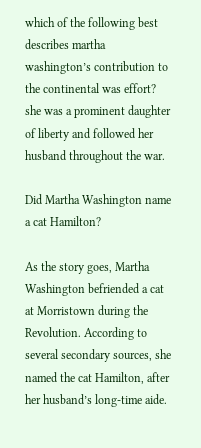which of the following best describes martha washington’s contribution to the continental was effort? she was a prominent daughter of liberty and followed her husband throughout the war.

Did Martha Washington name a cat Hamilton?

As the story goes, Martha Washington befriended a cat at Morristown during the Revolution. According to several secondary sources, she named the cat Hamilton, after her husband’s long-time aide.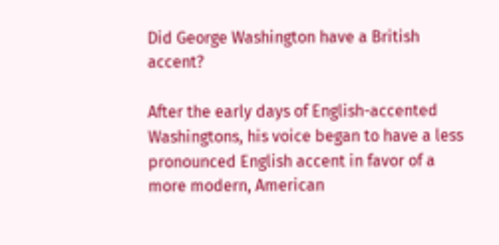Did George Washington have a British accent?

After the early days of English-accented Washingtons, his voice began to have a less pronounced English accent in favor of a more modern, American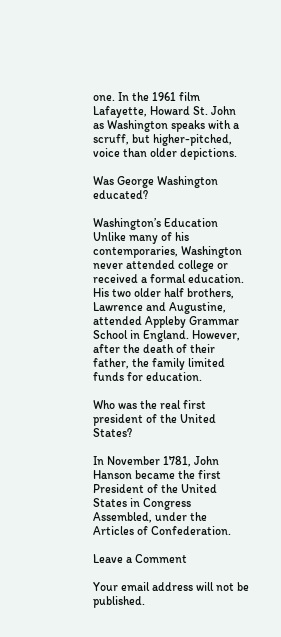one. In the 1961 film Lafayette, Howard St. John as Washington speaks with a scruff, but higher-pitched, voice than older depictions.

Was George Washington educated?

Washington’s Education Unlike many of his contemporaries, Washington never attended college or received a formal education. His two older half brothers, Lawrence and Augustine, attended Appleby Grammar School in England. However, after the death of their father, the family limited funds for education.

Who was the real first president of the United States?

In November 1781, John Hanson became the first President of the United States in Congress Assembled, under the Articles of Confederation.

Leave a Comment

Your email address will not be published.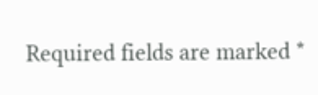Required fields are marked *